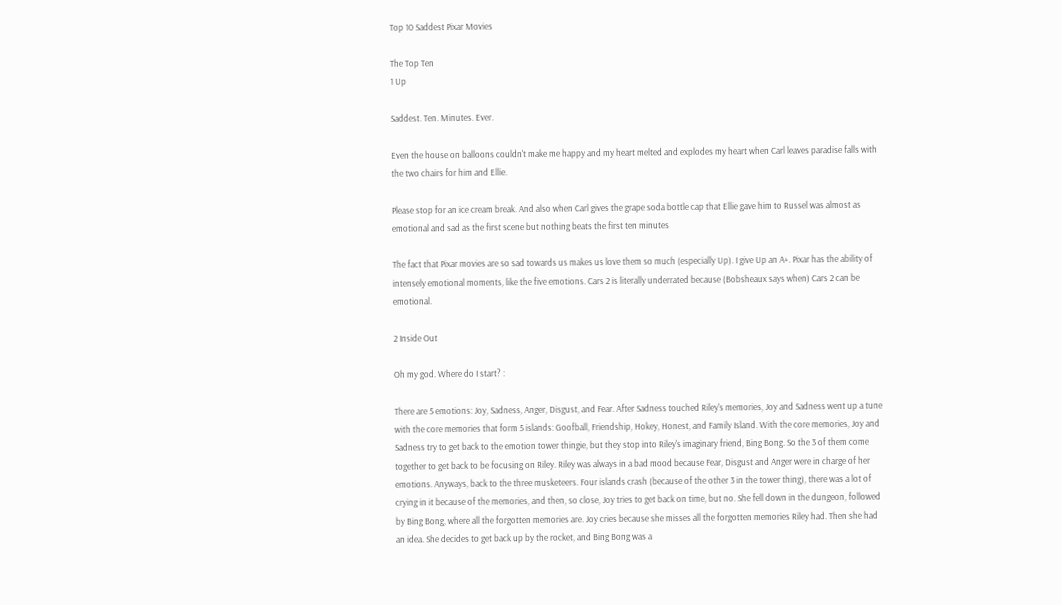Top 10 Saddest Pixar Movies

The Top Ten
1 Up

Saddest. Ten. Minutes. Ever.

Even the house on balloons couldn't make me happy and my heart melted and explodes my heart when Carl leaves paradise falls with the two chairs for him and Ellie.

Please stop for an ice cream break. And also when Carl gives the grape soda bottle cap that Ellie gave him to Russel was almost as emotional and sad as the first scene but nothing beats the first ten minutes

The fact that Pixar movies are so sad towards us makes us love them so much (especially Up). I give Up an A+. Pixar has the ability of intensely emotional moments, like the five emotions. Cars 2 is literally underrated because (Bobsheaux says when) Cars 2 can be emotional.

2 Inside Out

Oh my god. Where do I start? :

There are 5 emotions: Joy, Sadness, Anger, Disgust, and Fear. After Sadness touched Riley's memories, Joy and Sadness went up a tune with the core memories that form 5 islands: Goofball, Friendship, Hokey, Honest, and Family Island. With the core memories, Joy and Sadness try to get back to the emotion tower thingie, but they stop into Riley's imaginary friend, Bing Bong. So the 3 of them come together to get back to be focusing on Riley. Riley was always in a bad mood because Fear, Disgust and Anger were in charge of her emotions. Anyways, back to the three musketeers. Four islands crash (because of the other 3 in the tower thing), there was a lot of crying in it because of the memories, and then, so close, Joy tries to get back on time, but no. She fell down in the dungeon, followed by Bing Bong, where all the forgotten memories are. Joy cries because she misses all the forgotten memories Riley had. Then she had an idea. She decides to get back up by the rocket, and Bing Bong was a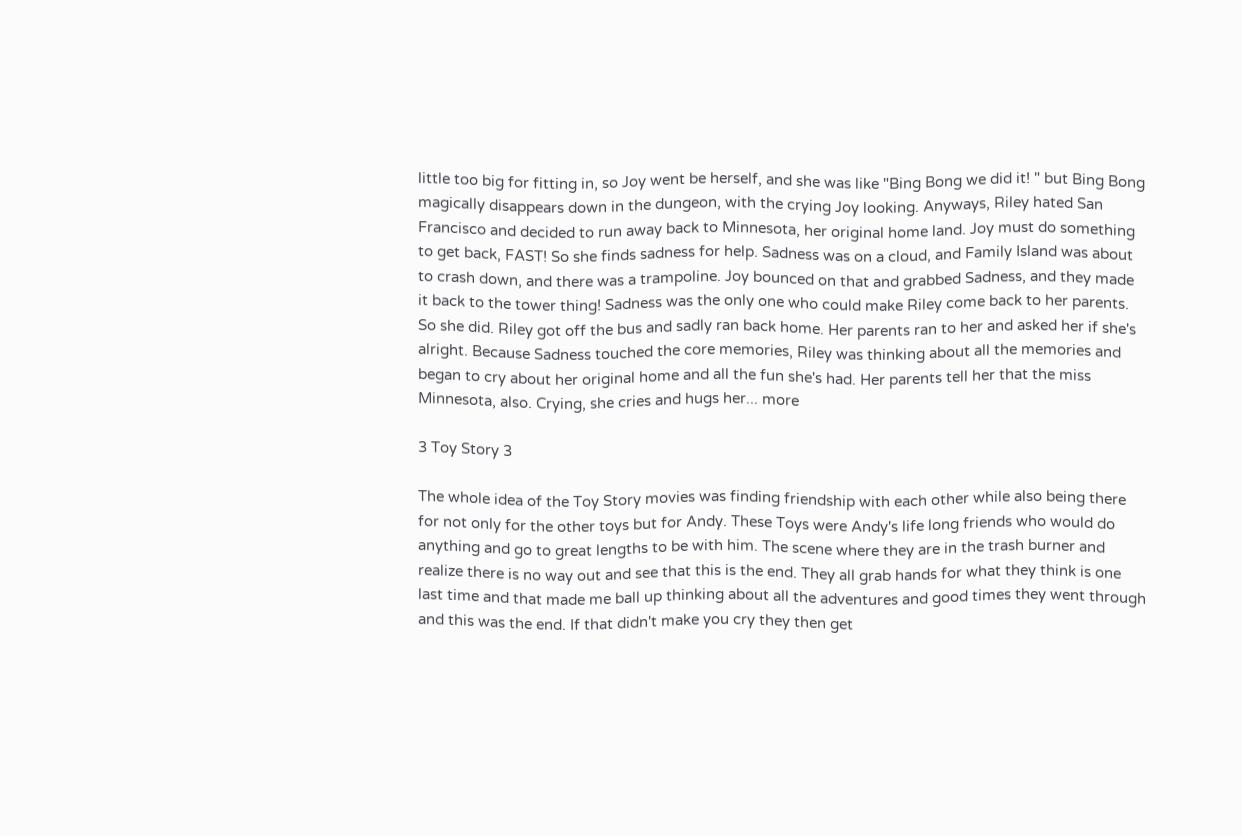little too big for fitting in, so Joy went be herself, and she was like "Bing Bong we did it! " but Bing Bong magically disappears down in the dungeon, with the crying Joy looking. Anyways, Riley hated San Francisco and decided to run away back to Minnesota, her original home land. Joy must do something to get back, FAST! So she finds sadness for help. Sadness was on a cloud, and Family Island was about to crash down, and there was a trampoline. Joy bounced on that and grabbed Sadness, and they made it back to the tower thing! Sadness was the only one who could make Riley come back to her parents. So she did. Riley got off the bus and sadly ran back home. Her parents ran to her and asked her if she's alright. Because Sadness touched the core memories, Riley was thinking about all the memories and began to cry about her original home and all the fun she's had. Her parents tell her that the miss Minnesota, also. Crying, she cries and hugs her... more

3 Toy Story 3

The whole idea of the Toy Story movies was finding friendship with each other while also being there for not only for the other toys but for Andy. These Toys were Andy's life long friends who would do anything and go to great lengths to be with him. The scene where they are in the trash burner and realize there is no way out and see that this is the end. They all grab hands for what they think is one last time and that made me ball up thinking about all the adventures and good times they went through and this was the end. If that didn't make you cry they then get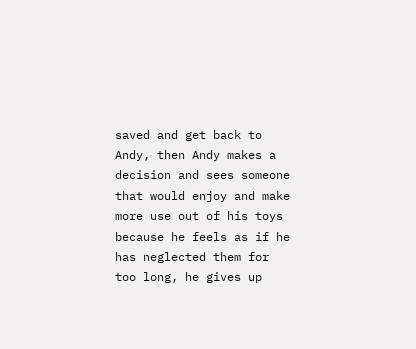saved and get back to Andy, then Andy makes a decision and sees someone that would enjoy and make more use out of his toys because he feels as if he has neglected them for too long, he gives up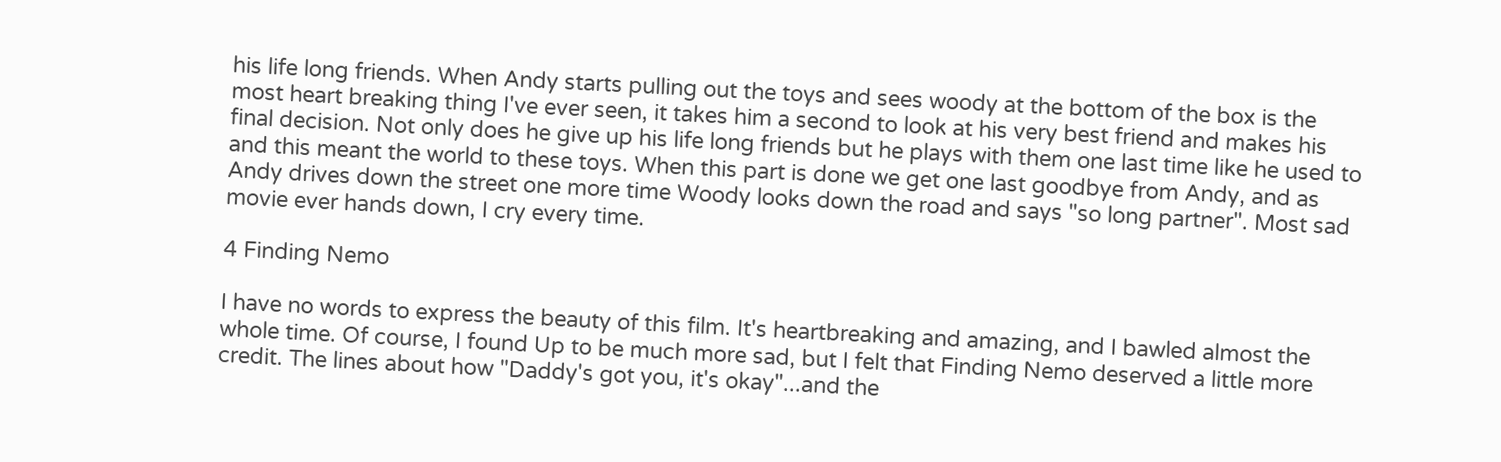his life long friends. When Andy starts pulling out the toys and sees woody at the bottom of the box is the most heart breaking thing I've ever seen, it takes him a second to look at his very best friend and makes his final decision. Not only does he give up his life long friends but he plays with them one last time like he used to and this meant the world to these toys. When this part is done we get one last goodbye from Andy, and as Andy drives down the street one more time Woody looks down the road and says "so long partner". Most sad movie ever hands down, I cry every time.

4 Finding Nemo

I have no words to express the beauty of this film. It's heartbreaking and amazing, and I bawled almost the whole time. Of course, I found Up to be much more sad, but I felt that Finding Nemo deserved a little more credit. The lines about how "Daddy's got you, it's okay"...and the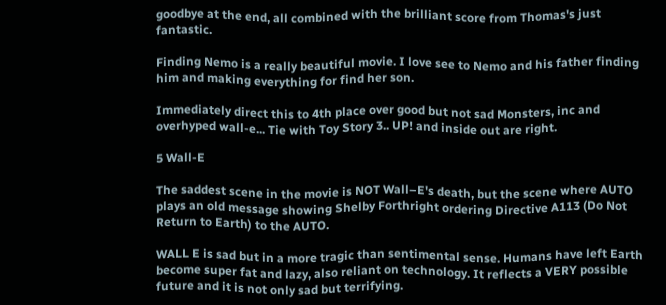goodbye at the end, all combined with the brilliant score from Thomas's just fantastic.

Finding Nemo is a really beautiful movie. I love see to Nemo and his father finding him and making everything for find her son.

Immediately direct this to 4th place over good but not sad Monsters, inc and overhyped wall-e... Tie with Toy Story 3.. UP! and inside out are right.

5 Wall-E

The saddest scene in the movie is NOT Wall–E's death, but the scene where AUTO plays an old message showing Shelby Forthright ordering Directive A113 (Do Not Return to Earth) to the AUTO.

WALL E is sad but in a more tragic than sentimental sense. Humans have left Earth become super fat and lazy, also reliant on technology. It reflects a VERY possible future and it is not only sad but terrifying.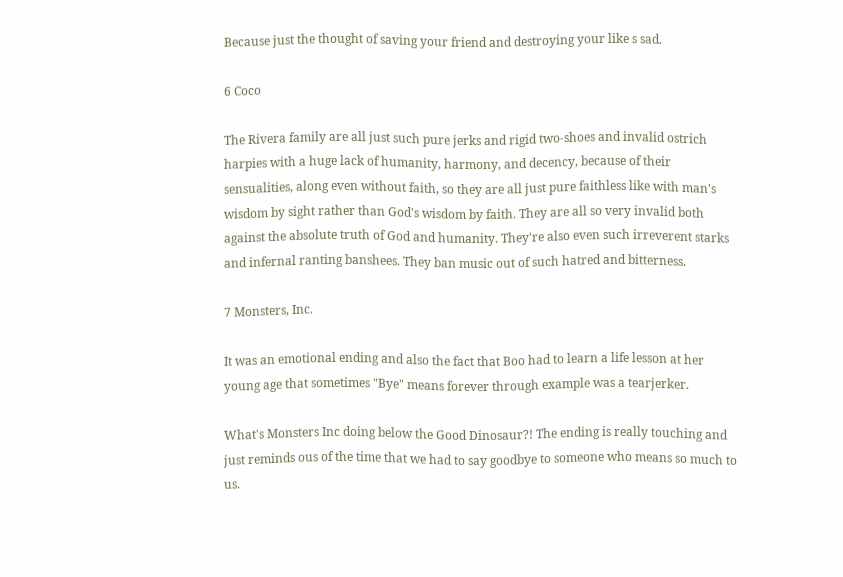Because just the thought of saving your friend and destroying your like s sad.

6 Coco

The Rivera family are all just such pure jerks and rigid two-shoes and invalid ostrich harpies with a huge lack of humanity, harmony, and decency, because of their sensualities, along even without faith, so they are all just pure faithless like with man's wisdom by sight rather than God's wisdom by faith. They are all so very invalid both against the absolute truth of God and humanity. They're also even such irreverent starks and infernal ranting banshees. They ban music out of such hatred and bitterness.

7 Monsters, Inc.

It was an emotional ending and also the fact that Boo had to learn a life lesson at her young age that sometimes "Bye" means forever through example was a tearjerker.

What's Monsters Inc doing below the Good Dinosaur?! The ending is really touching and just reminds ous of the time that we had to say goodbye to someone who means so much to us.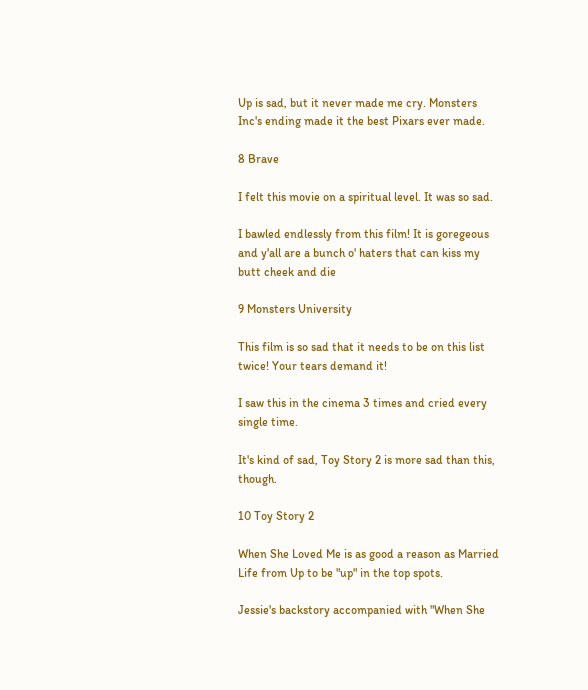Up is sad, but it never made me cry. Monsters Inc's ending made it the best Pixars ever made.

8 Brave

I felt this movie on a spiritual level. It was so sad.

I bawled endlessly from this film! It is goregeous and y'all are a bunch o' haters that can kiss my butt cheek and die

9 Monsters University

This film is so sad that it needs to be on this list twice! Your tears demand it!

I saw this in the cinema 3 times and cried every single time.

It's kind of sad, Toy Story 2 is more sad than this, though.

10 Toy Story 2

When She Loved Me is as good a reason as Married Life from Up to be "up" in the top spots.

Jessie's backstory accompanied with "When She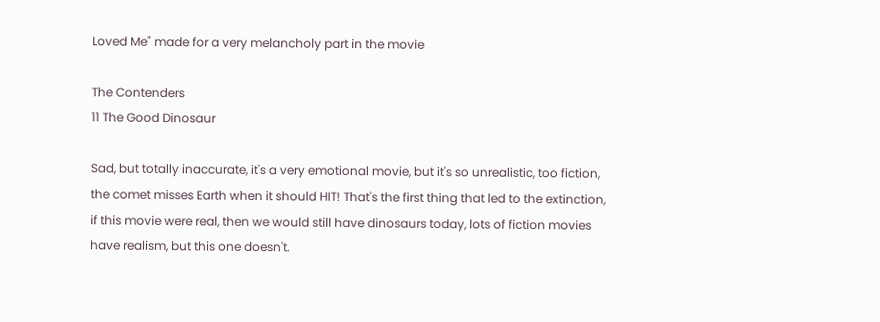Loved Me" made for a very melancholy part in the movie

The Contenders
11 The Good Dinosaur

Sad, but totally inaccurate, it's a very emotional movie, but it's so unrealistic, too fiction, the comet misses Earth when it should HIT! That's the first thing that led to the extinction, if this movie were real, then we would still have dinosaurs today, lots of fiction movies have realism, but this one doesn't.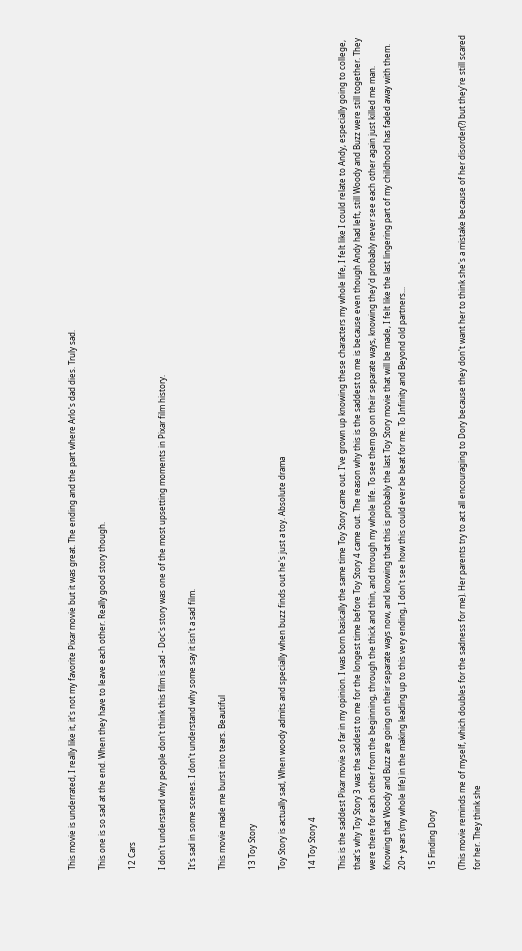This movie is underrated, I really like it, it's not my favorite Pixar movie but it was great. The ending and the part where Arlo's dad dies. Truly sad.

This one is so sad at the end. When they have to leave each other. Really good story though.

12 Cars

I don't understand why people don't think this film is sad - Doc's story was one of the most upsetting moments in Pixar film history.

It's sad in some scenes. I don't understand why some say it isn't a sad film.

This movie made me burst into tears. Beautiful

13 Toy Story

Toy Story is actually sad, When woody admits and specially when buzz finds out he's just a toy. Absolute drama

14 Toy Story 4

This is the saddest Pixar movie so far in my opinion. I was born basically the same time Toy Story came out. I've grown up knowing these characters my whole life, I felt like I could relate to Andy, especially going to college, that's why Toy Story 3 was the saddest to me for the longest time before Toy Story 4 came out. The reason why this is the saddest to me is because even though Andy had left, still Woody and Buzz were still together. They were there for each other from the beginning, through the thick and thin, and through my whole life. To see them go on their separate ways, knowing they'd probably never see each other again just killed me man. Knowing that Woody and Buzz are going on their separate ways now, and knowing that this is probably the last Toy Story movie that will be made, I felt like the last lingering part of my childhood has faded away with them. 20+ years (my whole life) in the making leading up to this very ending, I don't see how this could ever be beat for me. To Infinity and Beyond old partners...

15 Finding Dory

(This movie reminds me of myself, which doubles for the sadness for me). Her parents try to act all encouraging to Dory because they don't want her to think she's a mistake because of her disorder(?) but they're still scared for her. They think she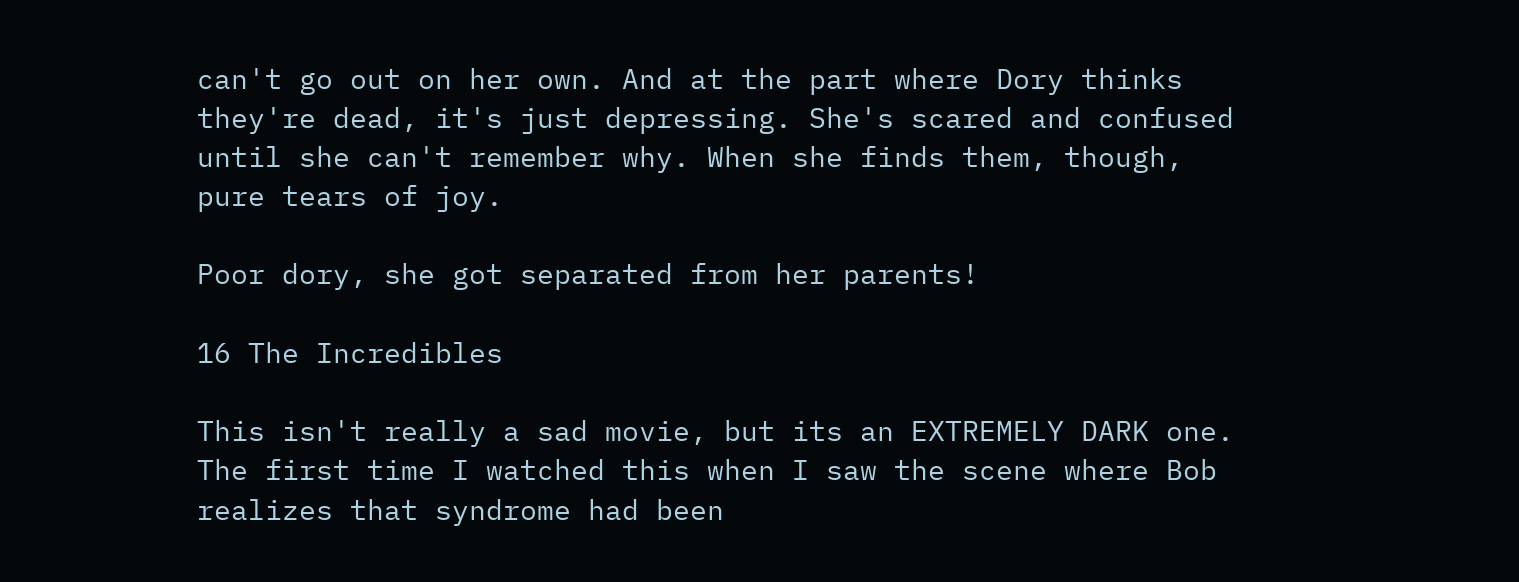can't go out on her own. And at the part where Dory thinks they're dead, it's just depressing. She's scared and confused until she can't remember why. When she finds them, though, pure tears of joy.

Poor dory, she got separated from her parents!

16 The Incredibles

This isn't really a sad movie, but its an EXTREMELY DARK one. The first time I watched this when I saw the scene where Bob realizes that syndrome had been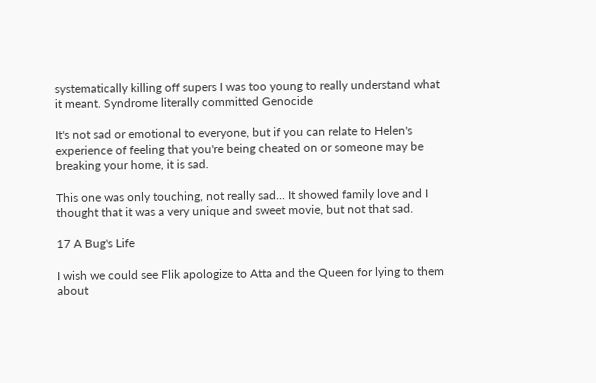systematically killing off supers I was too young to really understand what it meant. Syndrome literally committed Genocide

It's not sad or emotional to everyone, but if you can relate to Helen's experience of feeling that you're being cheated on or someone may be breaking your home, it is sad.

This one was only touching, not really sad... It showed family love and I thought that it was a very unique and sweet movie, but not that sad.

17 A Bug's Life

I wish we could see Flik apologize to Atta and the Queen for lying to them about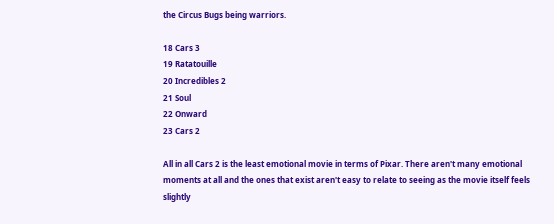the Circus Bugs being warriors.

18 Cars 3
19 Ratatouille
20 Incredibles 2
21 Soul
22 Onward
23 Cars 2

All in all Cars 2 is the least emotional movie in terms of Pixar. There aren't many emotional moments at all and the ones that exist aren't easy to relate to seeing as the movie itself feels slightly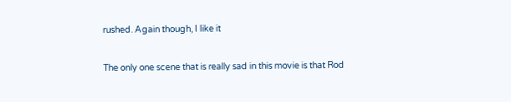rushed. Again though, I like it

The only one scene that is really sad in this movie is that Rod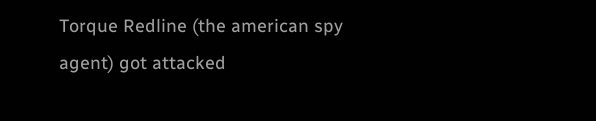Torque Redline (the american spy agent) got attacked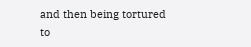and then being tortured to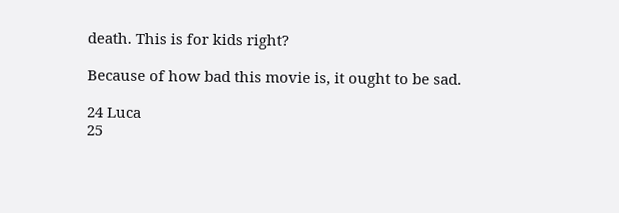death. This is for kids right?

Because of how bad this movie is, it ought to be sad.

24 Luca
25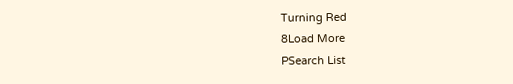Turning Red
8Load More
PSearch List